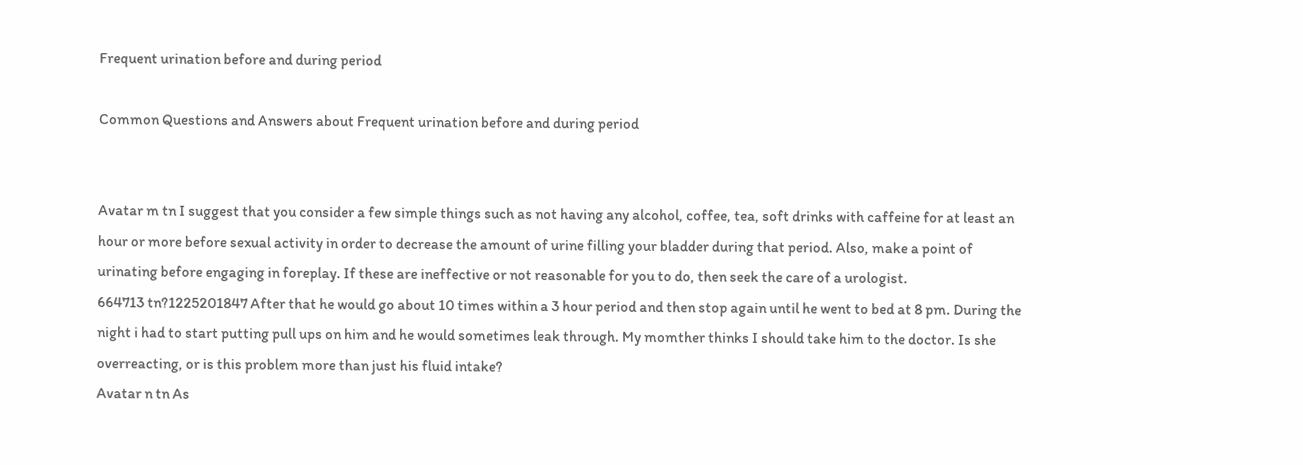Frequent urination before and during period

Common Questions and Answers about Frequent urination before and during period


Avatar m tn I suggest that you consider a few simple things such as not having any alcohol, coffee, tea, soft drinks with caffeine for at least an hour or more before sexual activity in order to decrease the amount of urine filling your bladder during that period. Also, make a point of urinating before engaging in foreplay. If these are ineffective or not reasonable for you to do, then seek the care of a urologist.
664713 tn?1225201847 After that he would go about 10 times within a 3 hour period and then stop again until he went to bed at 8 pm. During the night i had to start putting pull ups on him and he would sometimes leak through. My momther thinks I should take him to the doctor. Is she overreacting, or is this problem more than just his fluid intake?
Avatar n tn As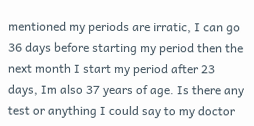mentioned my periods are irratic, I can go 36 days before starting my period then the next month I start my period after 23 days, Im also 37 years of age. Is there any test or anything I could say to my doctor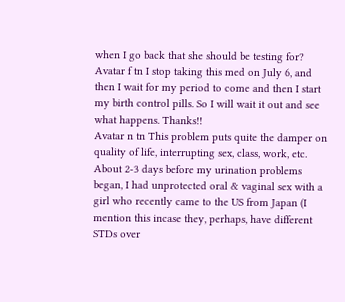when I go back that she should be testing for?
Avatar f tn I stop taking this med on July 6, and then I wait for my period to come and then I start my birth control pills. So I will wait it out and see what happens. Thanks!!
Avatar n tn This problem puts quite the damper on quality of life, interrupting sex, class, work, etc. About 2-3 days before my urination problems began, I had unprotected oral & vaginal sex with a girl who recently came to the US from Japan (I mention this incase they, perhaps, have different STDs over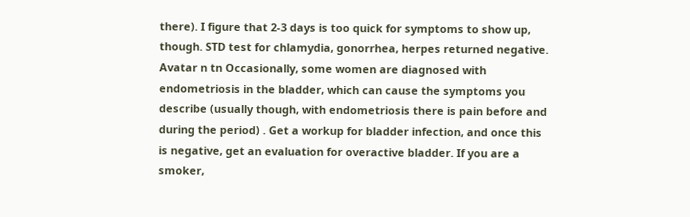there). I figure that 2-3 days is too quick for symptoms to show up, though. STD test for chlamydia, gonorrhea, herpes returned negative.
Avatar n tn Occasionally, some women are diagnosed with endometriosis in the bladder, which can cause the symptoms you describe (usually though, with endometriosis there is pain before and during the period) . Get a workup for bladder infection, and once this is negative, get an evaluation for overactive bladder. If you are a smoker,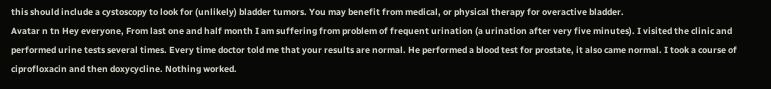this should include a cystoscopy to look for (unlikely) bladder tumors. You may benefit from medical, or physical therapy for overactive bladder.
Avatar n tn Hey everyone, From last one and half month I am suffering from problem of frequent urination (a urination after very five minutes). I visited the clinic and performed urine tests several times. Every time doctor told me that your results are normal. He performed a blood test for prostate, it also came normal. I took a course of ciprofloxacin and then doxycycline. Nothing worked.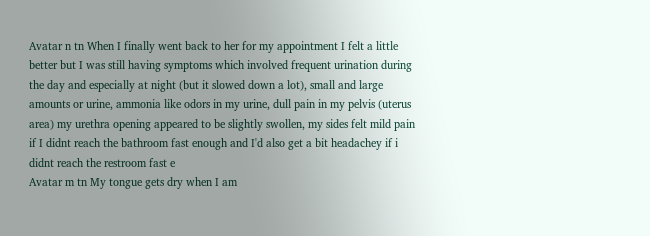Avatar n tn When I finally went back to her for my appointment I felt a little better but I was still having symptoms which involved frequent urination during the day and especially at night (but it slowed down a lot), small and large amounts or urine, ammonia like odors in my urine, dull pain in my pelvis (uterus area) my urethra opening appeared to be slightly swollen, my sides felt mild pain if I didnt reach the bathroom fast enough and I'd also get a bit headachey if i didnt reach the restroom fast e
Avatar m tn My tongue gets dry when I am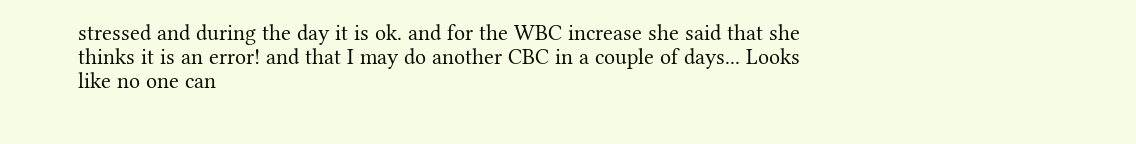stressed and during the day it is ok. and for the WBC increase she said that she thinks it is an error! and that I may do another CBC in a couple of days... Looks like no one can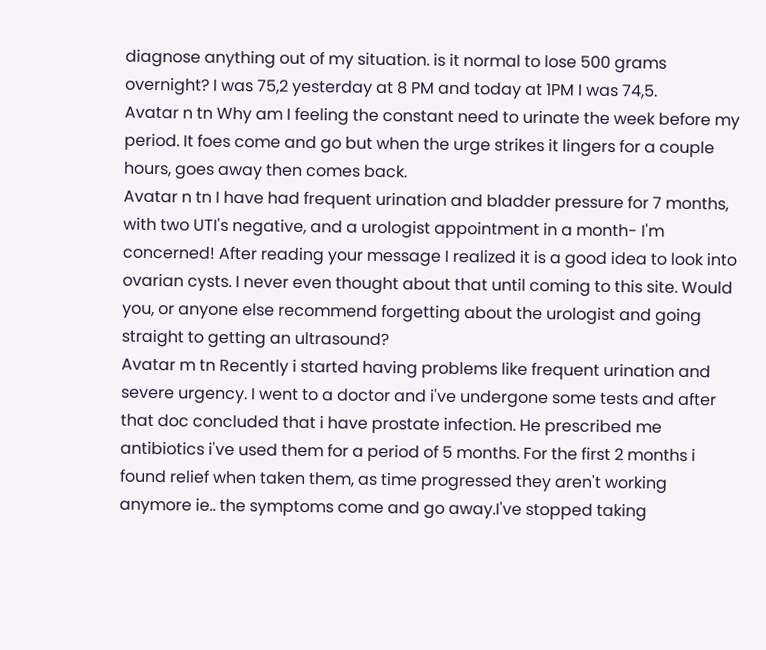diagnose anything out of my situation. is it normal to lose 500 grams overnight? I was 75,2 yesterday at 8 PM and today at 1PM I was 74,5.
Avatar n tn Why am I feeling the constant need to urinate the week before my period. It foes come and go but when the urge strikes it lingers for a couple hours, goes away then comes back.
Avatar n tn I have had frequent urination and bladder pressure for 7 months, with two UTI's negative, and a urologist appointment in a month- I'm concerned! After reading your message I realized it is a good idea to look into ovarian cysts. I never even thought about that until coming to this site. Would you, or anyone else recommend forgetting about the urologist and going straight to getting an ultrasound?
Avatar m tn Recently i started having problems like frequent urination and severe urgency. I went to a doctor and i've undergone some tests and after that doc concluded that i have prostate infection. He prescribed me antibiotics i've used them for a period of 5 months. For the first 2 months i found relief when taken them, as time progressed they aren't working anymore ie.. the symptoms come and go away.I've stopped taking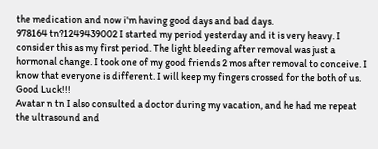the medication and now i'm having good days and bad days.
978164 tn?1249439002 I started my period yesterday and it is very heavy. I consider this as my first period. The light bleeding after removal was just a hormonal change. I took one of my good friends 2 mos after removal to conceive. I know that everyone is different. I will keep my fingers crossed for the both of us. Good Luck!!!
Avatar n tn I also consulted a doctor during my vacation, and he had me repeat the ultrasound and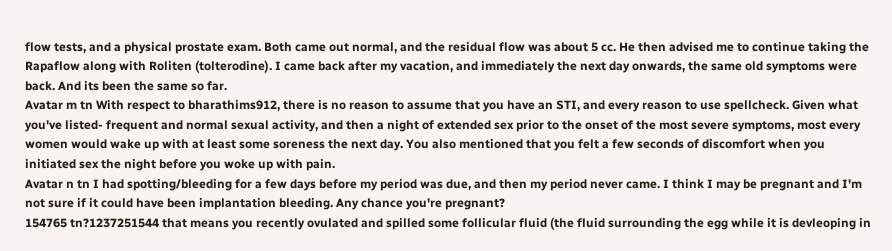flow tests, and a physical prostate exam. Both came out normal, and the residual flow was about 5 cc. He then advised me to continue taking the Rapaflow along with Roliten (tolterodine). I came back after my vacation, and immediately the next day onwards, the same old symptoms were back. And its been the same so far.
Avatar m tn With respect to bharathims912, there is no reason to assume that you have an STI, and every reason to use spellcheck. Given what you've listed- frequent and normal sexual activity, and then a night of extended sex prior to the onset of the most severe symptoms, most every women would wake up with at least some soreness the next day. You also mentioned that you felt a few seconds of discomfort when you initiated sex the night before you woke up with pain.
Avatar n tn I had spotting/bleeding for a few days before my period was due, and then my period never came. I think I may be pregnant and I'm not sure if it could have been implantation bleeding. Any chance you're pregnant?
154765 tn?1237251544 that means you recently ovulated and spilled some follicular fluid (the fluid surrounding the egg while it is devleoping in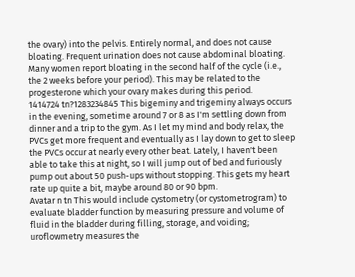the ovary) into the pelvis. Entirely normal, and does not cause bloating. Frequent urination does not cause abdominal bloating. Many women report bloating in the second half of the cycle (i.e., the 2 weeks before your period). This may be related to the progesterone which your ovary makes during this period.
1414724 tn?1283234845 This bigeminy and trigeminy always occurs in the evening, sometime around 7 or 8 as I'm settling down from dinner and a trip to the gym. As I let my mind and body relax, the PVCs get more frequent and eventually as I lay down to get to sleep the PVCs occur at nearly every other beat. Lately, I haven't been able to take this at night, so I will jump out of bed and furiously pump out about 50 push-ups without stopping. This gets my heart rate up quite a bit, maybe around 80 or 90 bpm.
Avatar n tn This would include cystometry (or cystometrogram) to evaluate bladder function by measuring pressure and volume of fluid in the bladder during filling, storage, and voiding; uroflowmetry measures the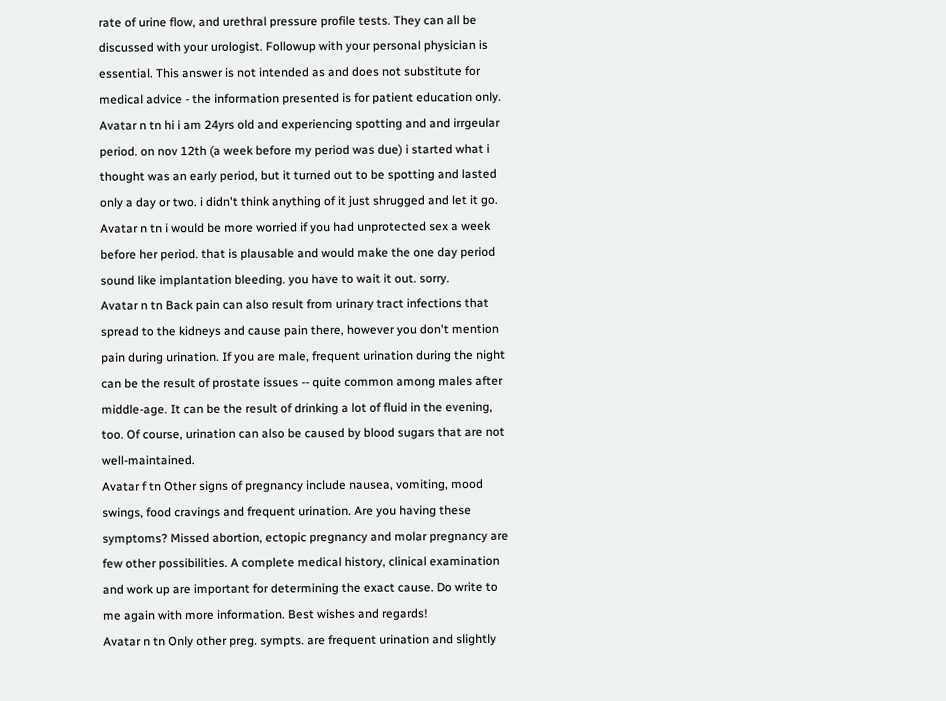rate of urine flow, and urethral pressure profile tests. They can all be discussed with your urologist. Followup with your personal physician is essential. This answer is not intended as and does not substitute for medical advice - the information presented is for patient education only.
Avatar n tn hi i am 24yrs old and experiencing spotting and and irrgeular period. on nov 12th (a week before my period was due) i started what i thought was an early period, but it turned out to be spotting and lasted only a day or two. i didn't think anything of it just shrugged and let it go.
Avatar n tn i would be more worried if you had unprotected sex a week before her period. that is plausable and would make the one day period sound like implantation bleeding. you have to wait it out. sorry.
Avatar n tn Back pain can also result from urinary tract infections that spread to the kidneys and cause pain there, however you don't mention pain during urination. If you are male, frequent urination during the night can be the result of prostate issues -- quite common among males after middle-age. It can be the result of drinking a lot of fluid in the evening, too. Of course, urination can also be caused by blood sugars that are not well-maintained.
Avatar f tn Other signs of pregnancy include nausea, vomiting, mood swings, food cravings and frequent urination. Are you having these symptoms? Missed abortion, ectopic pregnancy and molar pregnancy are few other possibilities. A complete medical history, clinical examination and work up are important for determining the exact cause. Do write to me again with more information. Best wishes and regards!
Avatar n tn Only other preg. sympts. are frequent urination and slightly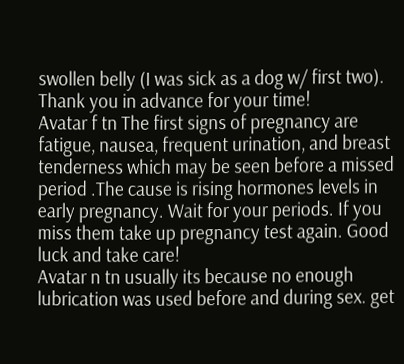swollen belly (I was sick as a dog w/ first two). Thank you in advance for your time!
Avatar f tn The first signs of pregnancy are fatigue, nausea, frequent urination, and breast tenderness which may be seen before a missed period .The cause is rising hormones levels in early pregnancy. Wait for your periods. If you miss them take up pregnancy test again. Good luck and take care!
Avatar n tn usually its because no enough lubrication was used before and during sex. get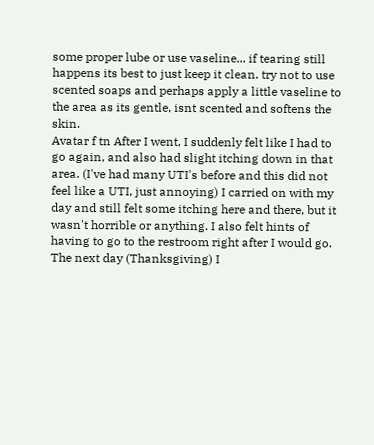some proper lube or use vaseline... if tearing still happens its best to just keep it clean. try not to use scented soaps and perhaps apply a little vaseline to the area as its gentle, isnt scented and softens the skin.
Avatar f tn After I went, I suddenly felt like I had to go again, and also had slight itching down in that area. (I've had many UTI's before and this did not feel like a UTI, just annoying) I carried on with my day and still felt some itching here and there, but it wasn't horrible or anything. I also felt hints of having to go to the restroom right after I would go. The next day (Thanksgiving) I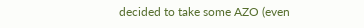decided to take some AZO (even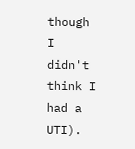though I didn't think I had a UTI).